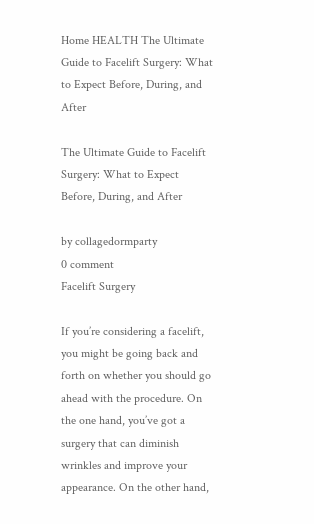Home HEALTH The Ultimate Guide to Facelift Surgery: What to Expect Before, During, and After

The Ultimate Guide to Facelift Surgery: What to Expect Before, During, and After

by collagedormparty
0 comment
Facelift Surgery

If you’re considering a facelift, you might be going back and forth on whether you should go ahead with the procedure. On the one hand, you’ve got a surgery that can diminish wrinkles and improve your appearance. On the other hand,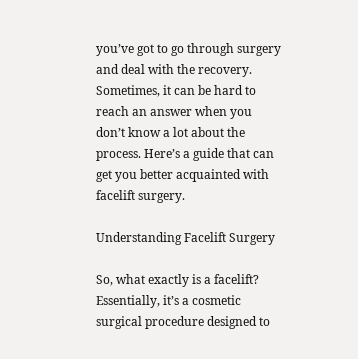you’ve got to go through surgery and deal with the recovery. Sometimes, it can be hard to reach an answer when you don’t know a lot about the process. Here’s a guide that can get you better acquainted with facelift surgery.

Understanding Facelift Surgery

So, what exactly is a facelift? Essentially, it’s a cosmetic surgical procedure designed to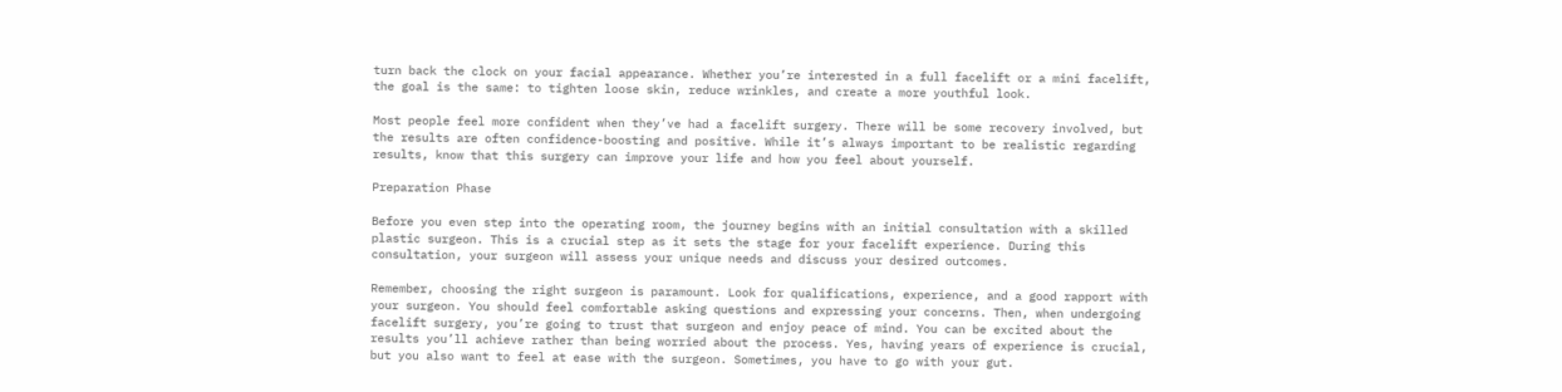turn back the clock on your facial appearance. Whether you’re interested in a full facelift or a mini facelift, the goal is the same: to tighten loose skin, reduce wrinkles, and create a more youthful look.

Most people feel more confident when they’ve had a facelift surgery. There will be some recovery involved, but the results are often confidence-boosting and positive. While it’s always important to be realistic regarding results, know that this surgery can improve your life and how you feel about yourself.

Preparation Phase

Before you even step into the operating room, the journey begins with an initial consultation with a skilled plastic surgeon. This is a crucial step as it sets the stage for your facelift experience. During this consultation, your surgeon will assess your unique needs and discuss your desired outcomes.

Remember, choosing the right surgeon is paramount. Look for qualifications, experience, and a good rapport with your surgeon. You should feel comfortable asking questions and expressing your concerns. Then, when undergoing facelift surgery, you’re going to trust that surgeon and enjoy peace of mind. You can be excited about the results you’ll achieve rather than being worried about the process. Yes, having years of experience is crucial, but you also want to feel at ease with the surgeon. Sometimes, you have to go with your gut.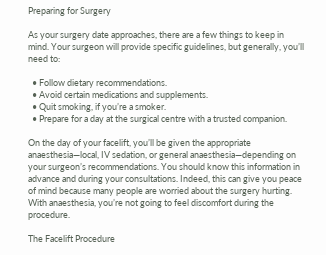Preparing for Surgery

As your surgery date approaches, there are a few things to keep in mind. Your surgeon will provide specific guidelines, but generally, you’ll need to:

  • Follow dietary recommendations.
  • Avoid certain medications and supplements.
  • Quit smoking, if you’re a smoker.
  • Prepare for a day at the surgical centre with a trusted companion.

On the day of your facelift, you’ll be given the appropriate anaesthesia—local, IV sedation, or general anaesthesia—depending on your surgeon’s recommendations. You should know this information in advance and during your consultations. Indeed, this can give you peace of mind because many people are worried about the surgery hurting. With anaesthesia, you’re not going to feel discomfort during the procedure.

The Facelift Procedure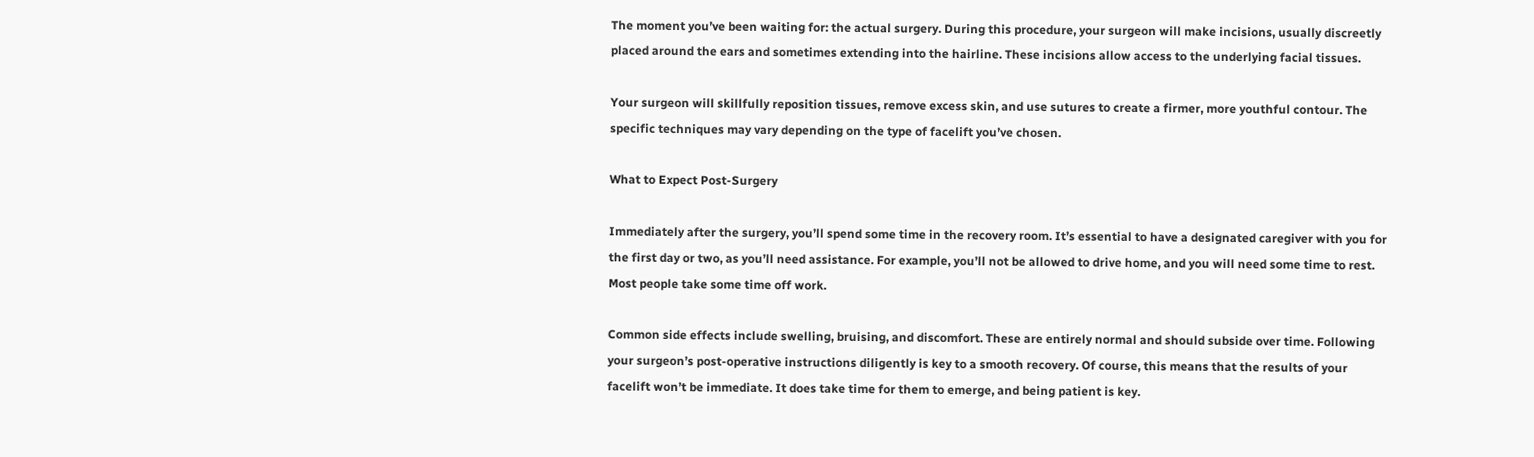The moment you’ve been waiting for: the actual surgery. During this procedure, your surgeon will make incisions, usually discreetly placed around the ears and sometimes extending into the hairline. These incisions allow access to the underlying facial tissues.

Your surgeon will skillfully reposition tissues, remove excess skin, and use sutures to create a firmer, more youthful contour. The specific techniques may vary depending on the type of facelift you’ve chosen.

What to Expect Post-Surgery

Immediately after the surgery, you’ll spend some time in the recovery room. It’s essential to have a designated caregiver with you for the first day or two, as you’ll need assistance. For example, you’ll not be allowed to drive home, and you will need some time to rest. Most people take some time off work.

Common side effects include swelling, bruising, and discomfort. These are entirely normal and should subside over time. Following your surgeon’s post-operative instructions diligently is key to a smooth recovery. Of course, this means that the results of your facelift won’t be immediate. It does take time for them to emerge, and being patient is key.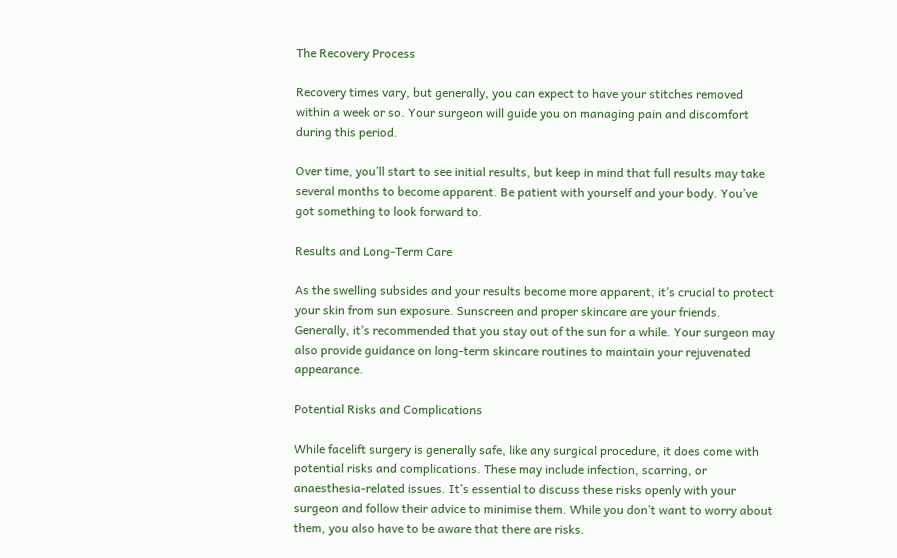The Recovery Process

Recovery times vary, but generally, you can expect to have your stitches removed within a week or so. Your surgeon will guide you on managing pain and discomfort during this period.

Over time, you’ll start to see initial results, but keep in mind that full results may take several months to become apparent. Be patient with yourself and your body. You’ve got something to look forward to.

Results and Long-Term Care

As the swelling subsides and your results become more apparent, it’s crucial to protect your skin from sun exposure. Sunscreen and proper skincare are your friends. Generally, it’s recommended that you stay out of the sun for a while. Your surgeon may also provide guidance on long-term skincare routines to maintain your rejuvenated appearance.

Potential Risks and Complications

While facelift surgery is generally safe, like any surgical procedure, it does come with potential risks and complications. These may include infection, scarring, or anaesthesia-related issues. It’s essential to discuss these risks openly with your surgeon and follow their advice to minimise them. While you don’t want to worry about them, you also have to be aware that there are risks.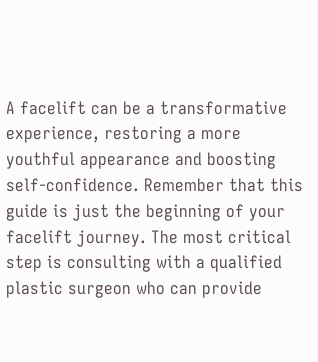A facelift can be a transformative experience, restoring a more youthful appearance and boosting self-confidence. Remember that this guide is just the beginning of your facelift journey. The most critical step is consulting with a qualified plastic surgeon who can provide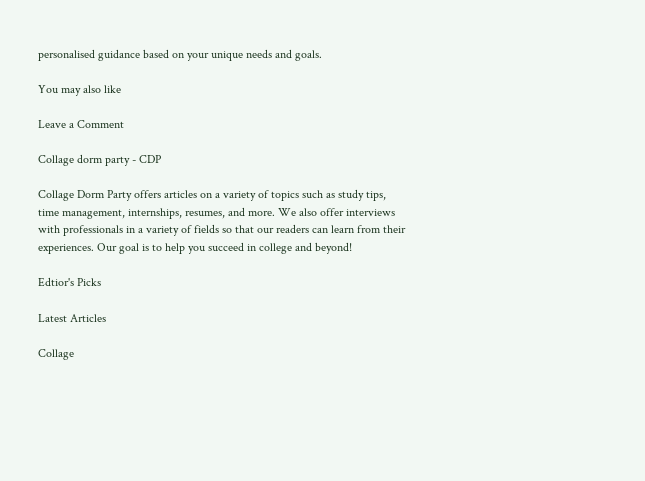personalised guidance based on your unique needs and goals.

You may also like

Leave a Comment

Collage dorm party - CDP

Collage Dorm Party offers articles on a variety of topics such as study tips, time management, internships, resumes, and more. We also offer interviews with professionals in a variety of fields so that our readers can learn from their experiences. Our goal is to help you succeed in college and beyond!

Edtior's Picks

Latest Articles

Collage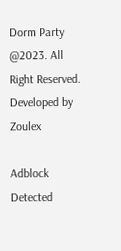Dorm Party @2023. All Right Reserved. Developed by Zoulex

Adblock Detected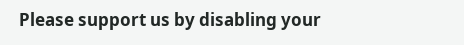Please support us by disabling your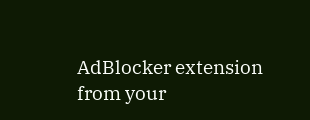AdBlocker extension from your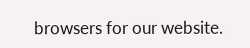browsers for our website.